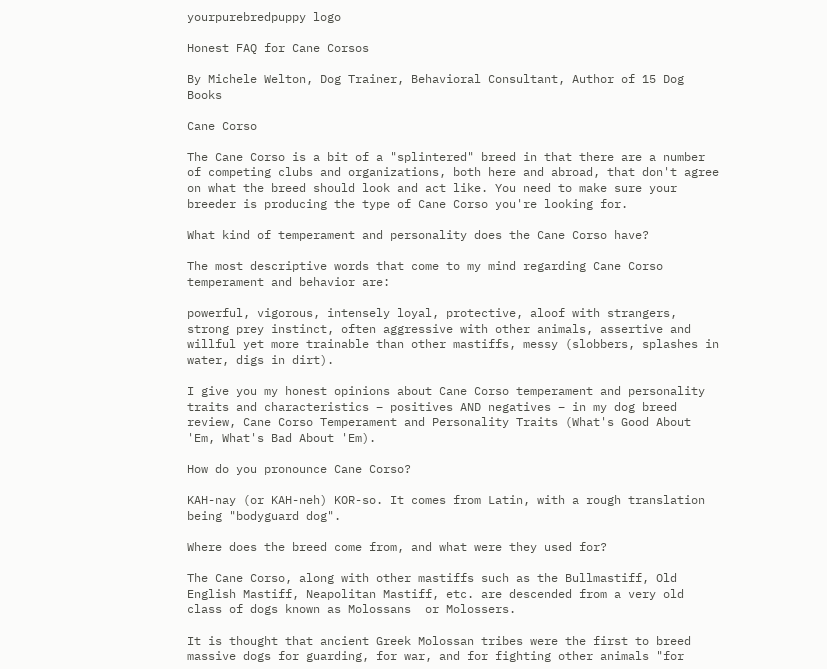yourpurebredpuppy logo

Honest FAQ for Cane Corsos

By Michele Welton, Dog Trainer, Behavioral Consultant, Author of 15 Dog Books

Cane Corso

The Cane Corso is a bit of a "splintered" breed in that there are a number of competing clubs and organizations, both here and abroad, that don't agree on what the breed should look and act like. You need to make sure your breeder is producing the type of Cane Corso you're looking for.

What kind of temperament and personality does the Cane Corso have?

The most descriptive words that come to my mind regarding Cane Corso temperament and behavior are:

powerful, vigorous, intensely loyal, protective, aloof with strangers, strong prey instinct, often aggressive with other animals, assertive and willful yet more trainable than other mastiffs, messy (slobbers, splashes in water, digs in dirt).

I give you my honest opinions about Cane Corso temperament and personality traits and characteristics – positives AND negatives – in my dog breed review, Cane Corso Temperament and Personality Traits (What's Good About 'Em, What's Bad About 'Em).

How do you pronounce Cane Corso?

KAH-nay (or KAH-neh) KOR-so. It comes from Latin, with a rough translation being "bodyguard dog".

Where does the breed come from, and what were they used for?

The Cane Corso, along with other mastiffs such as the Bullmastiff, Old English Mastiff, Neapolitan Mastiff, etc. are descended from a very old class of dogs known as Molossans  or Molossers.

It is thought that ancient Greek Molossan tribes were the first to breed massive dogs for guarding, for war, and for fighting other animals "for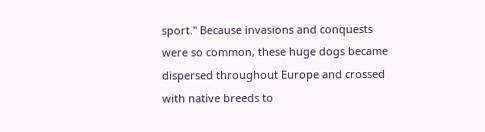sport." Because invasions and conquests were so common, these huge dogs became dispersed throughout Europe and crossed with native breeds to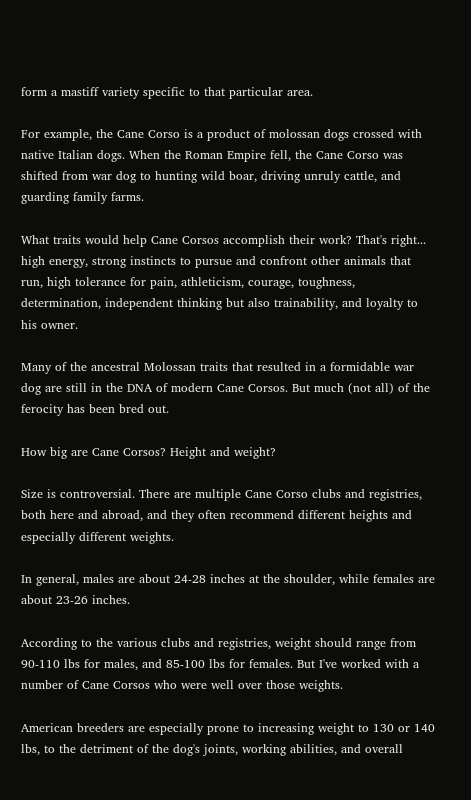form a mastiff variety specific to that particular area.

For example, the Cane Corso is a product of molossan dogs crossed with native Italian dogs. When the Roman Empire fell, the Cane Corso was shifted from war dog to hunting wild boar, driving unruly cattle, and guarding family farms.

What traits would help Cane Corsos accomplish their work? That's right... high energy, strong instincts to pursue and confront other animals that run, high tolerance for pain, athleticism, courage, toughness, determination, independent thinking but also trainability, and loyalty to his owner.

Many of the ancestral Molossan traits that resulted in a formidable war dog are still in the DNA of modern Cane Corsos. But much (not all) of the ferocity has been bred out.

How big are Cane Corsos? Height and weight?

Size is controversial. There are multiple Cane Corso clubs and registries, both here and abroad, and they often recommend different heights and especially different weights.

In general, males are about 24-28 inches at the shoulder, while females are about 23-26 inches.

According to the various clubs and registries, weight should range from 90-110 lbs for males, and 85-100 lbs for females. But I've worked with a number of Cane Corsos who were well over those weights.

American breeders are especially prone to increasing weight to 130 or 140 lbs, to the detriment of the dog's joints, working abilities, and overall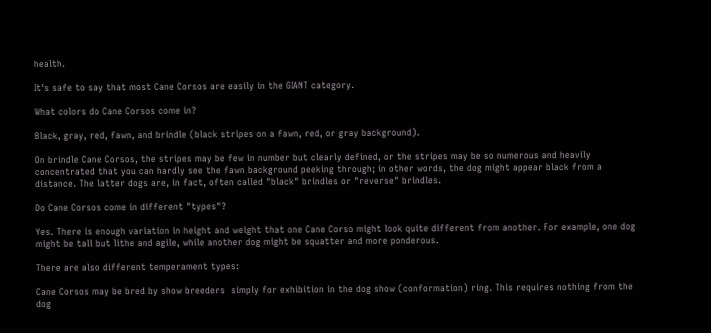health.

It's safe to say that most Cane Corsos are easily in the GIANT category.

What colors do Cane Corsos come in?

Black, gray, red, fawn, and brindle (black stripes on a fawn, red, or gray background).

On brindle Cane Corsos, the stripes may be few in number but clearly defined, or the stripes may be so numerous and heavily concentrated that you can hardly see the fawn background peeking through; in other words, the dog might appear black from a distance. The latter dogs are, in fact, often called "black" brindles or "reverse" brindles.

Do Cane Corsos come in different "types"?

Yes. There is enough variation in height and weight that one Cane Corso might look quite different from another. For example, one dog might be tall but lithe and agile, while another dog might be squatter and more ponderous.

There are also different temperament types:

Cane Corsos may be bred by show breeders  simply for exhibition in the dog show (conformation) ring. This requires nothing from the dog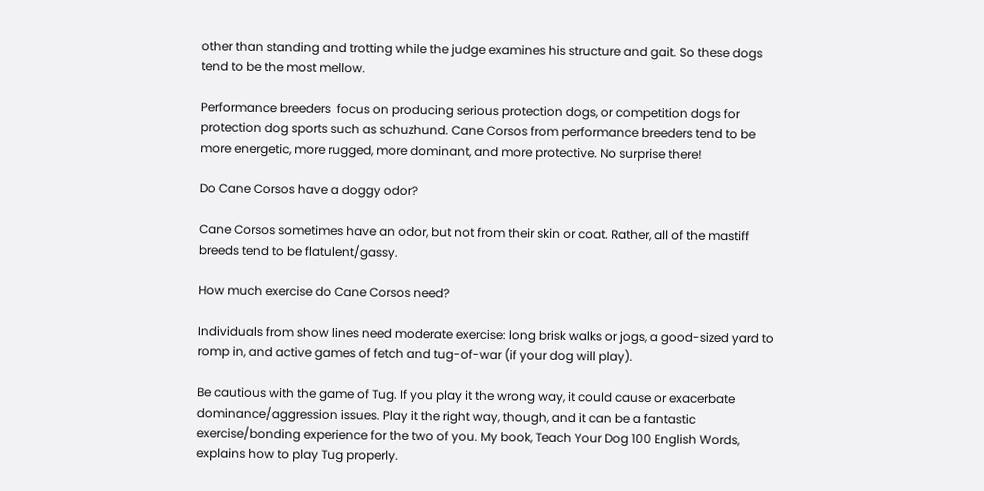other than standing and trotting while the judge examines his structure and gait. So these dogs tend to be the most mellow.

Performance breeders  focus on producing serious protection dogs, or competition dogs for protection dog sports such as schuzhund. Cane Corsos from performance breeders tend to be more energetic, more rugged, more dominant, and more protective. No surprise there!

Do Cane Corsos have a doggy odor?

Cane Corsos sometimes have an odor, but not from their skin or coat. Rather, all of the mastiff breeds tend to be flatulent/gassy.

How much exercise do Cane Corsos need?

Individuals from show lines need moderate exercise: long brisk walks or jogs, a good-sized yard to romp in, and active games of fetch and tug-of-war (if your dog will play).

Be cautious with the game of Tug. If you play it the wrong way, it could cause or exacerbate dominance/aggression issues. Play it the right way, though, and it can be a fantastic exercise/bonding experience for the two of you. My book, Teach Your Dog 100 English Words, explains how to play Tug properly.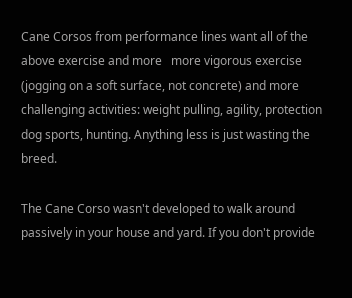Cane Corsos from performance lines want all of the above exercise and more   more vigorous exercise (jogging on a soft surface, not concrete) and more challenging activities: weight pulling, agility, protection dog sports, hunting. Anything less is just wasting the breed.

The Cane Corso wasn't developed to walk around passively in your house and yard. If you don't provide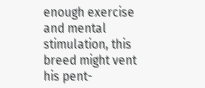enough exercise and mental stimulation, this breed might vent his pent-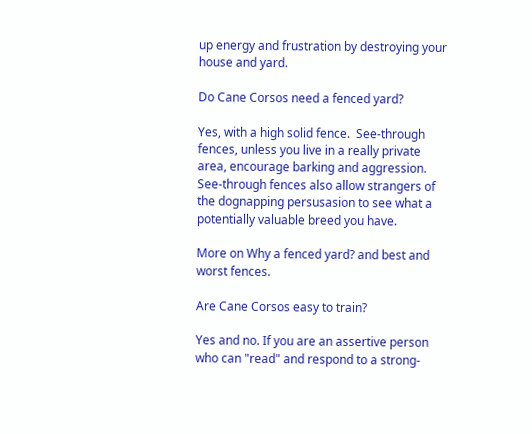up energy and frustration by destroying your house and yard.

Do Cane Corsos need a fenced yard?

Yes, with a high solid fence.  See-through fences, unless you live in a really private area, encourage barking and aggression. See-through fences also allow strangers of the dognapping persusasion to see what a potentially valuable breed you have.

More on Why a fenced yard? and best and worst fences.

Are Cane Corsos easy to train?

Yes and no. If you are an assertive person who can "read" and respond to a strong-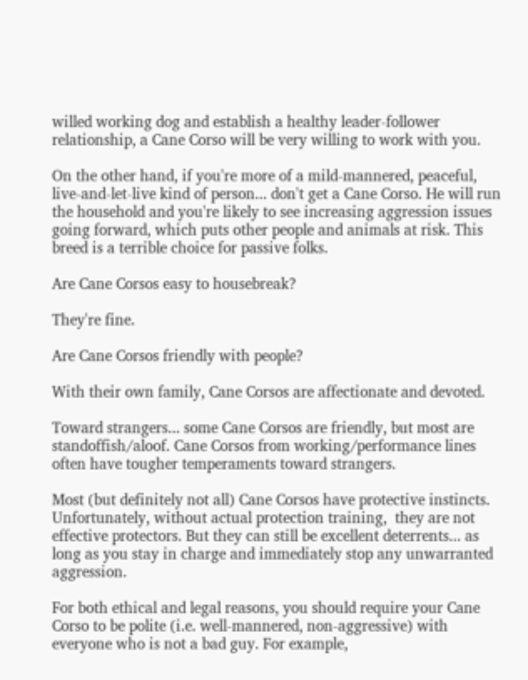willed working dog and establish a healthy leader-follower relationship, a Cane Corso will be very willing to work with you.

On the other hand, if you're more of a mild-mannered, peaceful, live-and-let-live kind of person... don't get a Cane Corso. He will run the household and you're likely to see increasing aggression issues going forward, which puts other people and animals at risk. This breed is a terrible choice for passive folks.

Are Cane Corsos easy to housebreak?

They're fine.

Are Cane Corsos friendly with people?

With their own family, Cane Corsos are affectionate and devoted.

Toward strangers... some Cane Corsos are friendly, but most are standoffish/aloof. Cane Corsos from working/performance lines often have tougher temperaments toward strangers.

Most (but definitely not all) Cane Corsos have protective instincts. Unfortunately, without actual protection training,  they are not effective protectors. But they can still be excellent deterrents... as long as you stay in charge and immediately stop any unwarranted aggression.

For both ethical and legal reasons, you should require your Cane Corso to be polite (i.e. well-mannered, non-aggressive) with everyone who is not a bad guy. For example,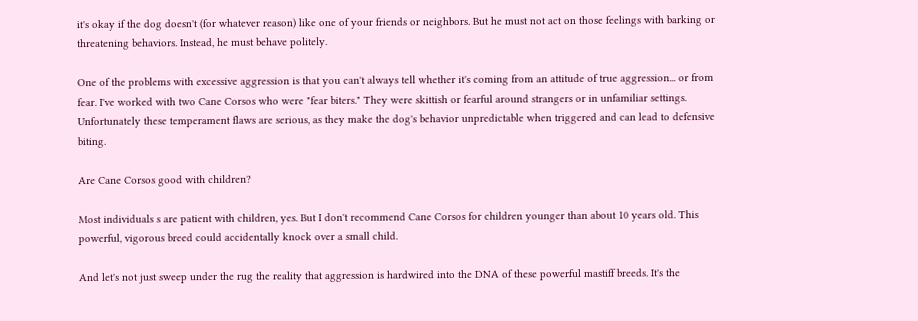it's okay if the dog doesn't (for whatever reason) like one of your friends or neighbors. But he must not act on those feelings with barking or threatening behaviors. Instead, he must behave politely.

One of the problems with excessive aggression is that you can't always tell whether it's coming from an attitude of true aggression... or from fear. I've worked with two Cane Corsos who were "fear biters." They were skittish or fearful around strangers or in unfamiliar settings. Unfortunately these temperament flaws are serious, as they make the dog's behavior unpredictable when triggered and can lead to defensive biting.

Are Cane Corsos good with children?

Most individuals s are patient with children, yes. But I don't recommend Cane Corsos for children younger than about 10 years old. This powerful, vigorous breed could accidentally knock over a small child.

And let's not just sweep under the rug the reality that aggression is hardwired into the DNA of these powerful mastiff breeds. It's the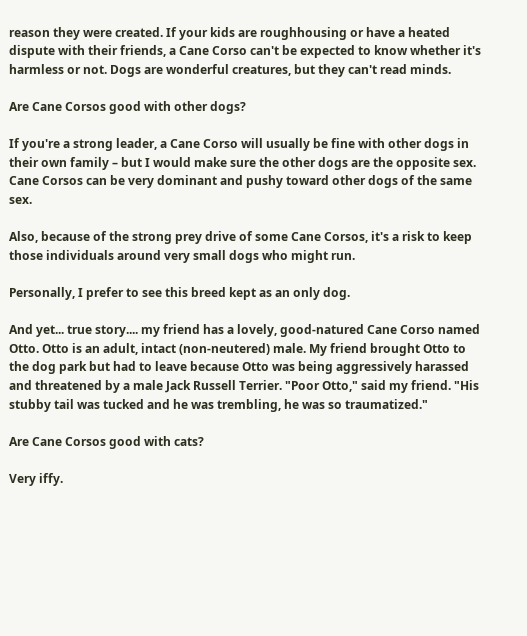reason they were created. If your kids are roughhousing or have a heated dispute with their friends, a Cane Corso can't be expected to know whether it's harmless or not. Dogs are wonderful creatures, but they can't read minds.

Are Cane Corsos good with other dogs?

If you're a strong leader, a Cane Corso will usually be fine with other dogs in their own family – but I would make sure the other dogs are the opposite sex. Cane Corsos can be very dominant and pushy toward other dogs of the same sex.

Also, because of the strong prey drive of some Cane Corsos, it's a risk to keep those individuals around very small dogs who might run.

Personally, I prefer to see this breed kept as an only dog.

And yet... true story.... my friend has a lovely, good-natured Cane Corso named Otto. Otto is an adult, intact (non-neutered) male. My friend brought Otto to the dog park but had to leave because Otto was being aggressively harassed and threatened by a male Jack Russell Terrier. "Poor Otto," said my friend. "His stubby tail was tucked and he was trembling, he was so traumatized."

Are Cane Corsos good with cats?

Very iffy.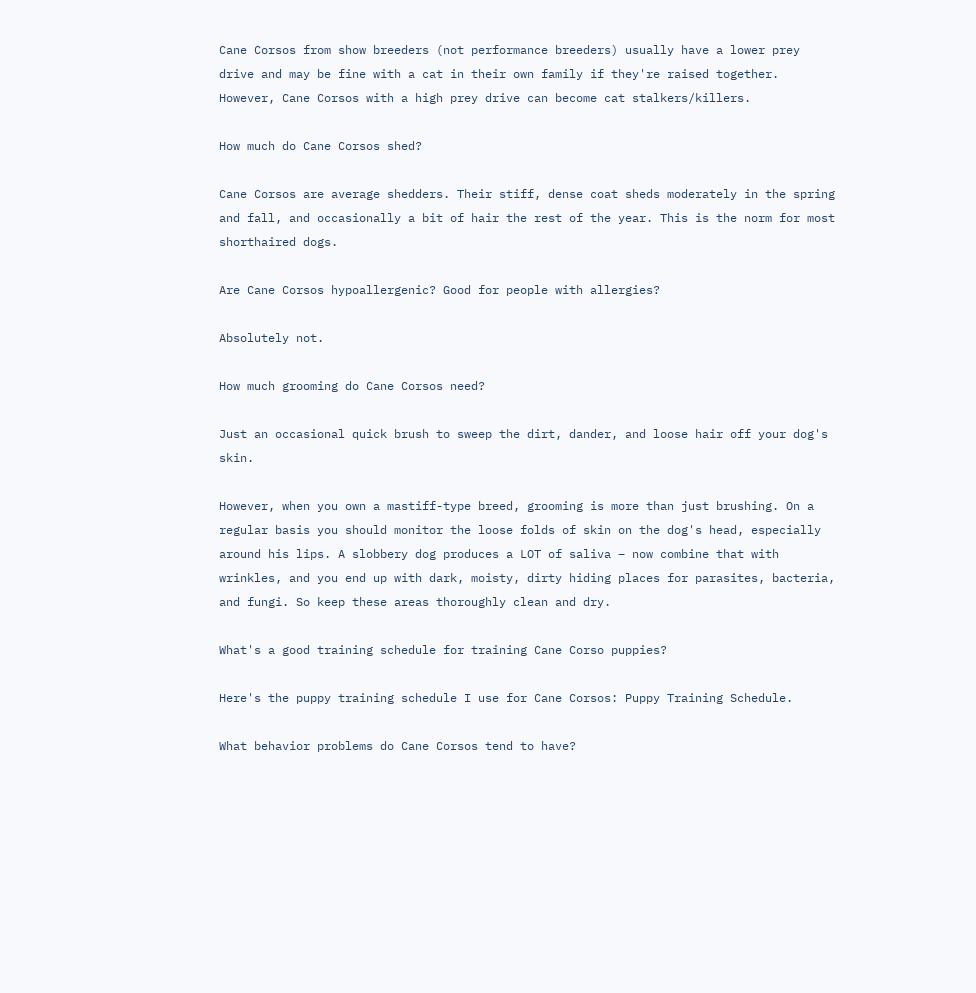Cane Corsos from show breeders (not performance breeders) usually have a lower prey drive and may be fine with a cat in their own family if they're raised together. However, Cane Corsos with a high prey drive can become cat stalkers/killers.

How much do Cane Corsos shed?

Cane Corsos are average shedders. Their stiff, dense coat sheds moderately in the spring and fall, and occasionally a bit of hair the rest of the year. This is the norm for most shorthaired dogs.

Are Cane Corsos hypoallergenic? Good for people with allergies?

Absolutely not.

How much grooming do Cane Corsos need?

Just an occasional quick brush to sweep the dirt, dander, and loose hair off your dog's skin.

However, when you own a mastiff-type breed, grooming is more than just brushing. On a regular basis you should monitor the loose folds of skin on the dog's head, especially around his lips. A slobbery dog produces a LOT of saliva – now combine that with wrinkles, and you end up with dark, moisty, dirty hiding places for parasites, bacteria, and fungi. So keep these areas thoroughly clean and dry.

What's a good training schedule for training Cane Corso puppies?

Here's the puppy training schedule I use for Cane Corsos: Puppy Training Schedule.

What behavior problems do Cane Corsos tend to have?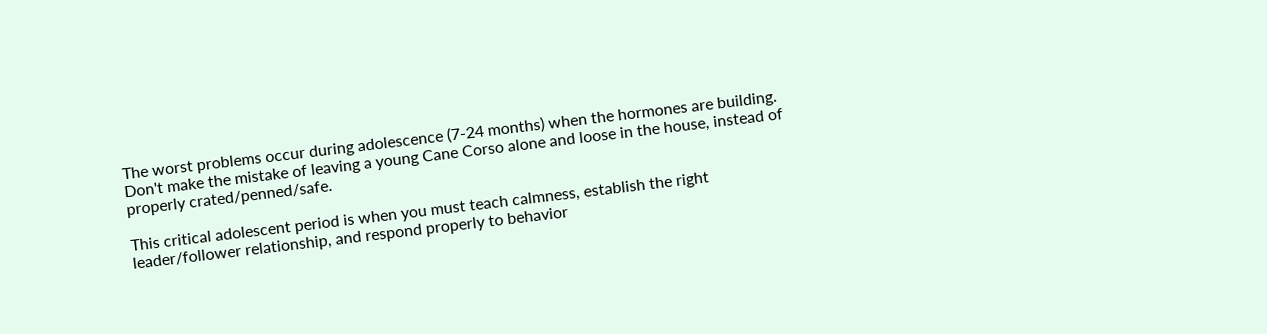The worst problems occur during adolescence (7-24 months) when the hormones are building. Don't make the mistake of leaving a young Cane Corso alone and loose in the house, instead of properly crated/penned/safe.

This critical adolescent period is when you must teach calmness, establish the right leader/follower relationship, and respond properly to behavior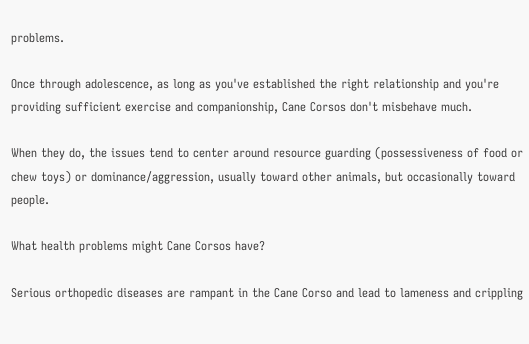problems.

Once through adolescence, as long as you've established the right relationship and you're providing sufficient exercise and companionship, Cane Corsos don't misbehave much.

When they do, the issues tend to center around resource guarding (possessiveness of food or chew toys) or dominance/aggression, usually toward other animals, but occasionally toward people.

What health problems might Cane Corsos have?

Serious orthopedic diseases are rampant in the Cane Corso and lead to lameness and crippling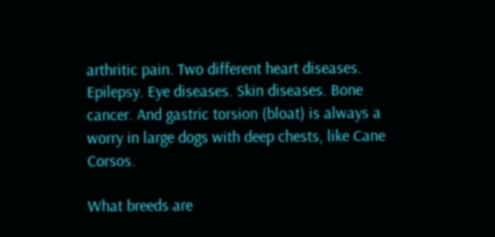arthritic pain. Two different heart diseases. Epilepsy. Eye diseases. Skin diseases. Bone cancer. And gastric torsion (bloat) is always a worry in large dogs with deep chests, like Cane Corsos.

What breeds are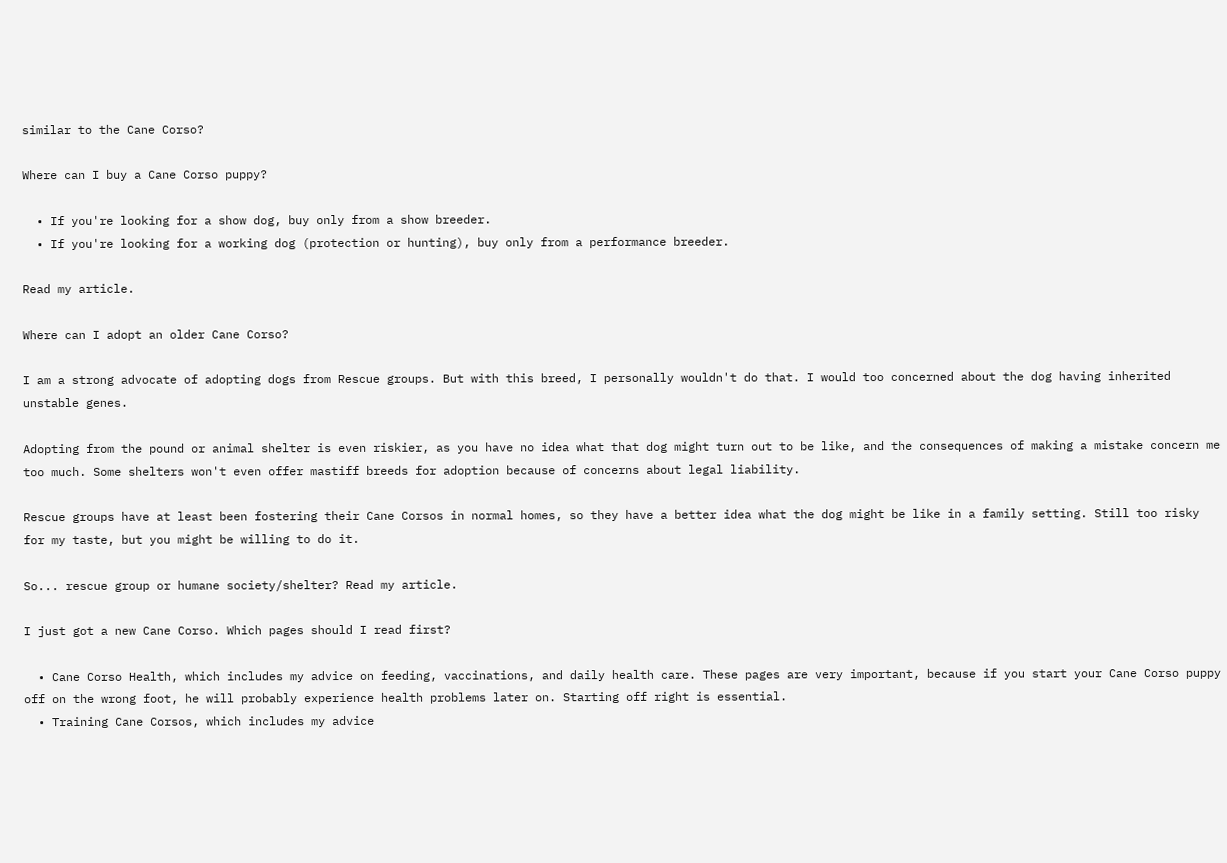similar to the Cane Corso?

Where can I buy a Cane Corso puppy?

  • If you're looking for a show dog, buy only from a show breeder.
  • If you're looking for a working dog (protection or hunting), buy only from a performance breeder.

Read my article.

Where can I adopt an older Cane Corso?

I am a strong advocate of adopting dogs from Rescue groups. But with this breed, I personally wouldn't do that. I would too concerned about the dog having inherited unstable genes.

Adopting from the pound or animal shelter is even riskier, as you have no idea what that dog might turn out to be like, and the consequences of making a mistake concern me too much. Some shelters won't even offer mastiff breeds for adoption because of concerns about legal liability.

Rescue groups have at least been fostering their Cane Corsos in normal homes, so they have a better idea what the dog might be like in a family setting. Still too risky for my taste, but you might be willing to do it.

So... rescue group or humane society/shelter? Read my article.

I just got a new Cane Corso. Which pages should I read first?

  • Cane Corso Health, which includes my advice on feeding, vaccinations, and daily health care. These pages are very important, because if you start your Cane Corso puppy off on the wrong foot, he will probably experience health problems later on. Starting off right is essential.
  • Training Cane Corsos, which includes my advice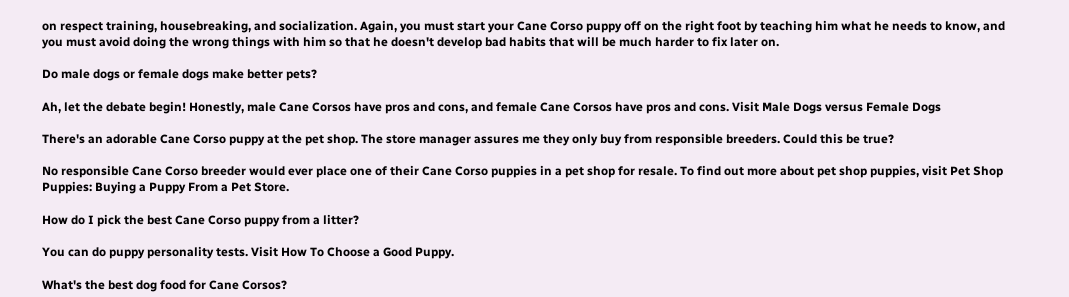on respect training, housebreaking, and socialization. Again, you must start your Cane Corso puppy off on the right foot by teaching him what he needs to know, and you must avoid doing the wrong things with him so that he doesn't develop bad habits that will be much harder to fix later on.

Do male dogs or female dogs make better pets?

Ah, let the debate begin! Honestly, male Cane Corsos have pros and cons, and female Cane Corsos have pros and cons. Visit Male Dogs versus Female Dogs

There's an adorable Cane Corso puppy at the pet shop. The store manager assures me they only buy from responsible breeders. Could this be true?

No responsible Cane Corso breeder would ever place one of their Cane Corso puppies in a pet shop for resale. To find out more about pet shop puppies, visit Pet Shop Puppies: Buying a Puppy From a Pet Store.

How do I pick the best Cane Corso puppy from a litter?

You can do puppy personality tests. Visit How To Choose a Good Puppy.

What's the best dog food for Cane Corsos?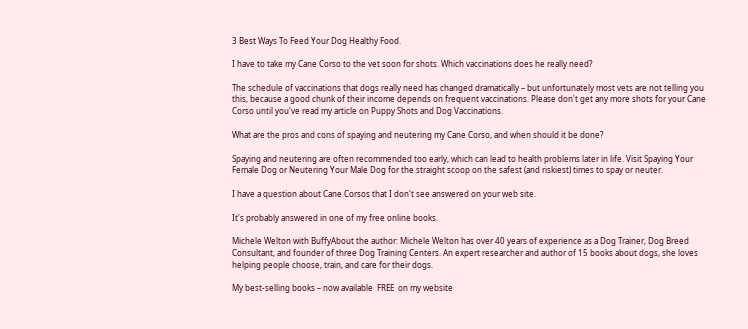3 Best Ways To Feed Your Dog Healthy Food.

I have to take my Cane Corso to the vet soon for shots. Which vaccinations does he really need?

The schedule of vaccinations that dogs really need has changed dramatically – but unfortunately most vets are not telling you this, because a good chunk of their income depends on frequent vaccinations. Please don't get any more shots for your Cane Corso until you've read my article on Puppy Shots and Dog Vaccinations.

What are the pros and cons of spaying and neutering my Cane Corso, and when should it be done?

Spaying and neutering are often recommended too early, which can lead to health problems later in life. Visit Spaying Your Female Dog or Neutering Your Male Dog for the straight scoop on the safest (and riskiest) times to spay or neuter.

I have a question about Cane Corsos that I don't see answered on your web site.

It's probably answered in one of my free online books.

Michele Welton with BuffyAbout the author: Michele Welton has over 40 years of experience as a Dog Trainer, Dog Breed Consultant, and founder of three Dog Training Centers. An expert researcher and author of 15 books about dogs, she loves helping people choose, train, and care for their dogs.

My best-selling books – now available  FREE  on my website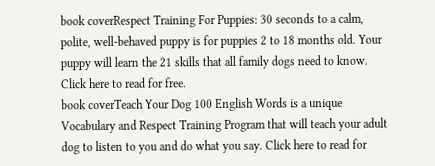book coverRespect Training For Puppies: 30 seconds to a calm, polite, well-behaved puppy is for puppies 2 to 18 months old. Your puppy will learn the 21 skills that all family dogs need to know. Click here to read for free.
book coverTeach Your Dog 100 English Words is a unique Vocabulary and Respect Training Program that will teach your adult dog to listen to you and do what you say. Click here to read for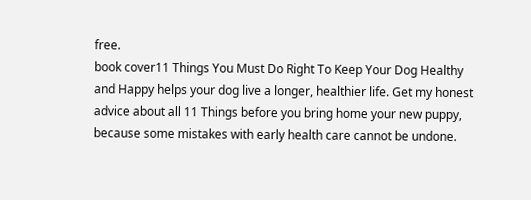free.
book cover11 Things You Must Do Right To Keep Your Dog Healthy and Happy helps your dog live a longer, healthier life. Get my honest advice about all 11 Things before you bring home your new puppy, because some mistakes with early health care cannot be undone.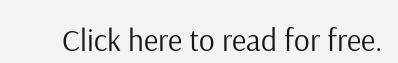Click here to read for free.